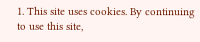1. This site uses cookies. By continuing to use this site,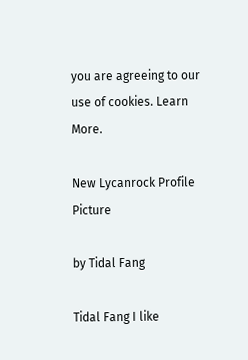you are agreeing to our use of cookies. Learn More.

New Lycanrock Profile Picture

by Tidal Fang

Tidal Fang I like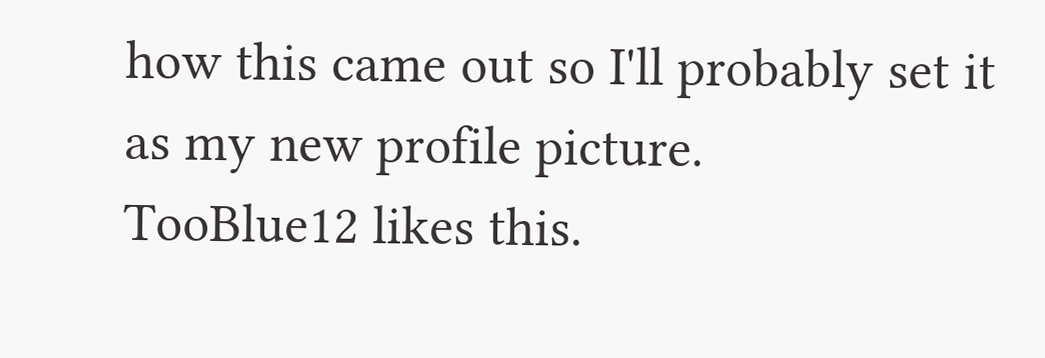how this came out so I'll probably set it as my new profile picture.
TooBlue12 likes this.